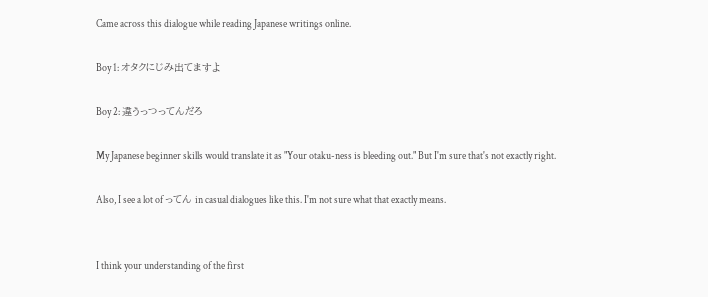Came across this dialogue while reading Japanese writings online.

Boy 1: オタクにじみ出てますよ

Boy 2: 違うっつってんだろ

My Japanese beginner skills would translate it as "Your otaku-ness is bleeding out." But I'm sure that's not exactly right.

Also, I see a lot of ってん in casual dialogues like this. I'm not sure what that exactly means.


I think your understanding of the first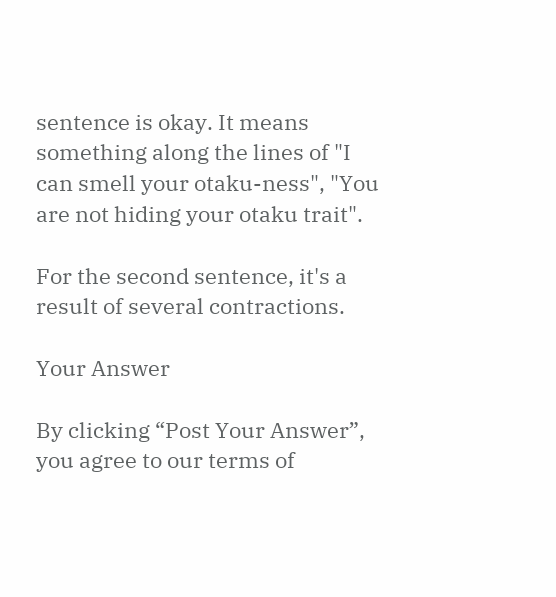sentence is okay. It means something along the lines of "I can smell your otaku-ness", "You are not hiding your otaku trait".

For the second sentence, it's a result of several contractions.

Your Answer

By clicking “Post Your Answer”, you agree to our terms of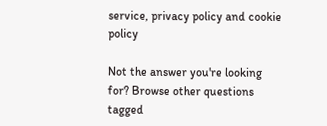service, privacy policy and cookie policy

Not the answer you're looking for? Browse other questions tagged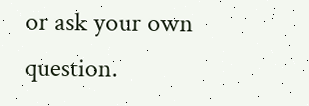or ask your own question.